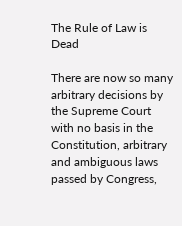The Rule of Law is Dead

There are now so many arbitrary decisions by the Supreme Court with no basis in the Constitution, arbitrary and ambiguous laws passed by Congress,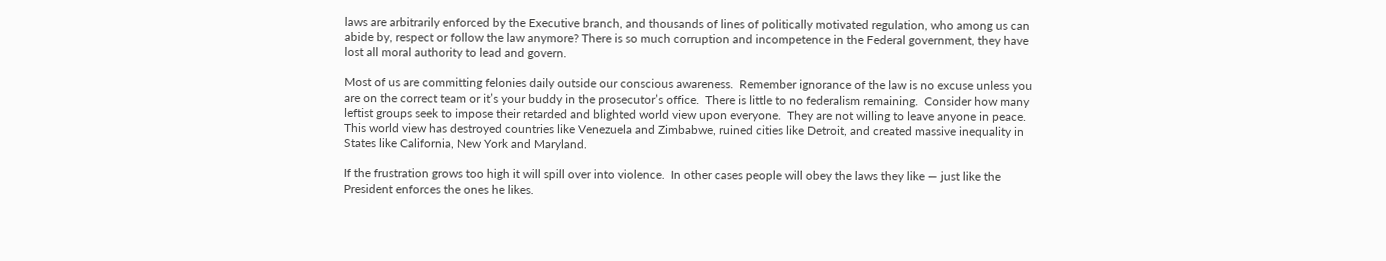laws are arbitrarily enforced by the Executive branch, and thousands of lines of politically motivated regulation, who among us can abide by, respect or follow the law anymore? There is so much corruption and incompetence in the Federal government, they have lost all moral authority to lead and govern.

Most of us are committing felonies daily outside our conscious awareness.  Remember ignorance of the law is no excuse unless you are on the correct team or it’s your buddy in the prosecutor’s office.  There is little to no federalism remaining.  Consider how many leftist groups seek to impose their retarded and blighted world view upon everyone.  They are not willing to leave anyone in peace. This world view has destroyed countries like Venezuela and Zimbabwe, ruined cities like Detroit, and created massive inequality in States like California, New York and Maryland.

If the frustration grows too high it will spill over into violence.  In other cases people will obey the laws they like — just like the President enforces the ones he likes.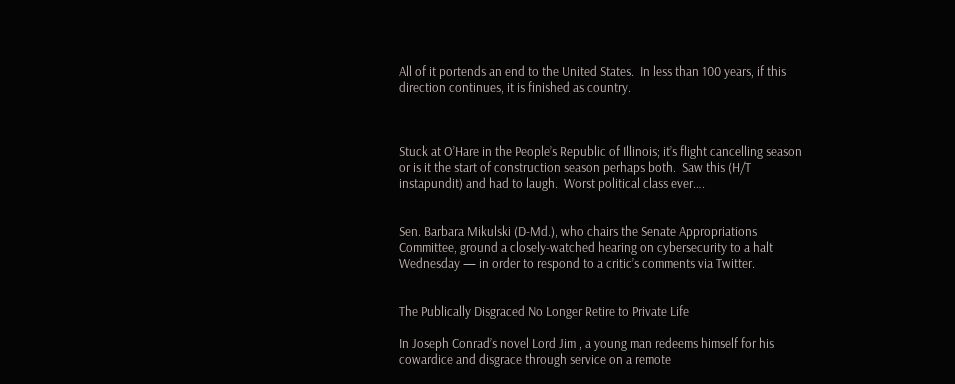All of it portends an end to the United States.  In less than 100 years, if this direction continues, it is finished as country.



Stuck at O’Hare in the People’s Republic of Illinois; it’s flight cancelling season or is it the start of construction season perhaps both.  Saw this (H/T instapundit) and had to laugh.  Worst political class ever….


Sen. Barbara Mikulski (D-Md.), who chairs the Senate Appropriations Committee, ground a closely-watched hearing on cybersecurity to a halt Wednesday — in order to respond to a critic’s comments via Twitter.


The Publically Disgraced No Longer Retire to Private Life

In Joseph Conrad’s novel Lord Jim , a young man redeems himself for his cowardice and disgrace through service on a remote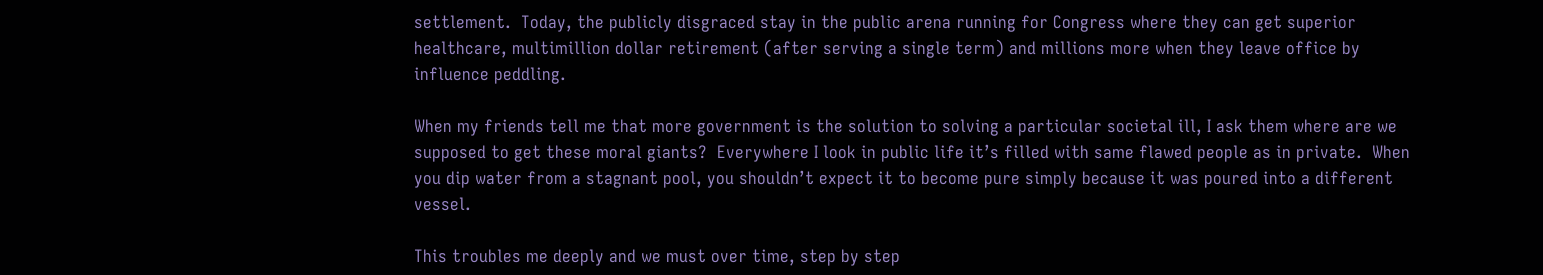settlement.  Today, the publicly disgraced stay in the public arena running for Congress where they can get superior healthcare, multimillion dollar retirement (after serving a single term) and millions more when they leave office by influence peddling.

When my friends tell me that more government is the solution to solving a particular societal ill, I ask them where are we supposed to get these moral giants?  Everywhere I look in public life it’s filled with same flawed people as in private.  When you dip water from a stagnant pool, you shouldn’t expect it to become pure simply because it was poured into a different vessel.

This troubles me deeply and we must over time, step by step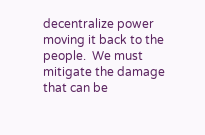decentralize power moving it back to the people.  We must mitigate the damage that can be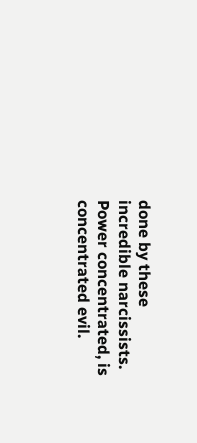done by these incredible narcissists.  Power concentrated, is concentrated evil.